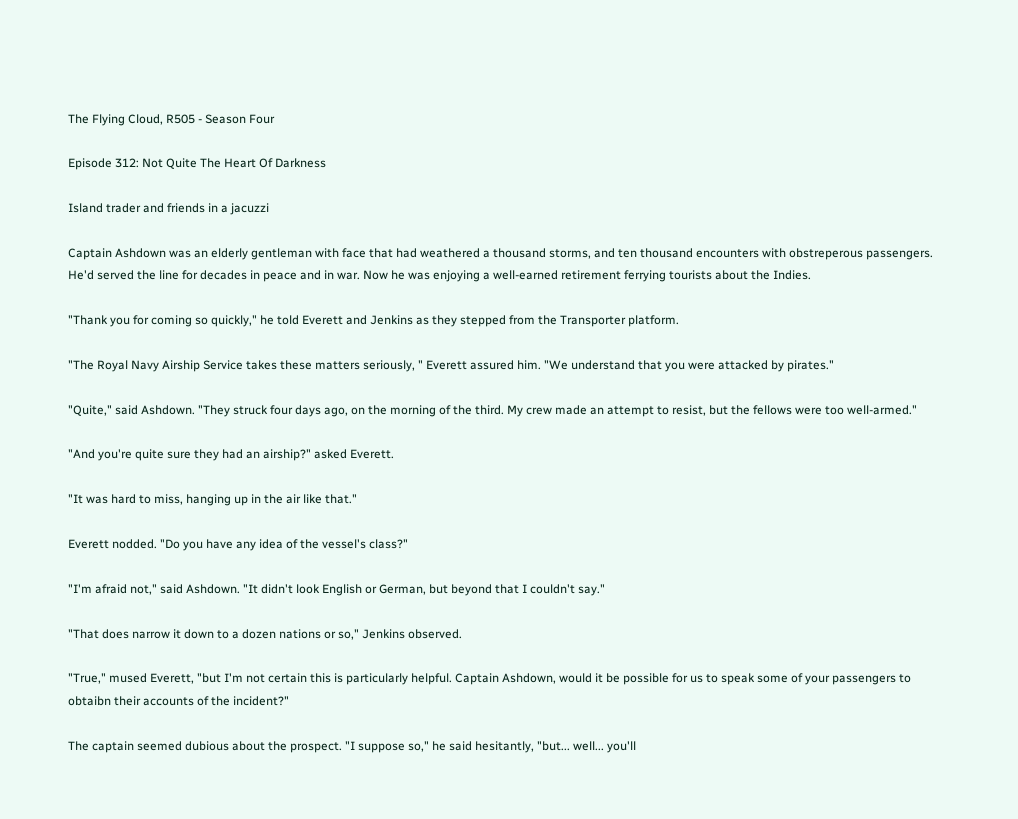The Flying Cloud, R505 - Season Four

Episode 312: Not Quite The Heart Of Darkness

Island trader and friends in a jacuzzi

Captain Ashdown was an elderly gentleman with face that had weathered a thousand storms, and ten thousand encounters with obstreperous passengers. He'd served the line for decades in peace and in war. Now he was enjoying a well-earned retirement ferrying tourists about the Indies.

"Thank you for coming so quickly," he told Everett and Jenkins as they stepped from the Transporter platform.

"The Royal Navy Airship Service takes these matters seriously, " Everett assured him. "We understand that you were attacked by pirates."

"Quite," said Ashdown. "They struck four days ago, on the morning of the third. My crew made an attempt to resist, but the fellows were too well-armed."

"And you're quite sure they had an airship?" asked Everett.

"It was hard to miss, hanging up in the air like that."

Everett nodded. "Do you have any idea of the vessel's class?"

"I'm afraid not," said Ashdown. "It didn't look English or German, but beyond that I couldn't say."

"That does narrow it down to a dozen nations or so," Jenkins observed.

"True," mused Everett, "but I'm not certain this is particularly helpful. Captain Ashdown, would it be possible for us to speak some of your passengers to obtaibn their accounts of the incident?"

The captain seemed dubious about the prospect. "I suppose so," he said hesitantly, "but... well... you'll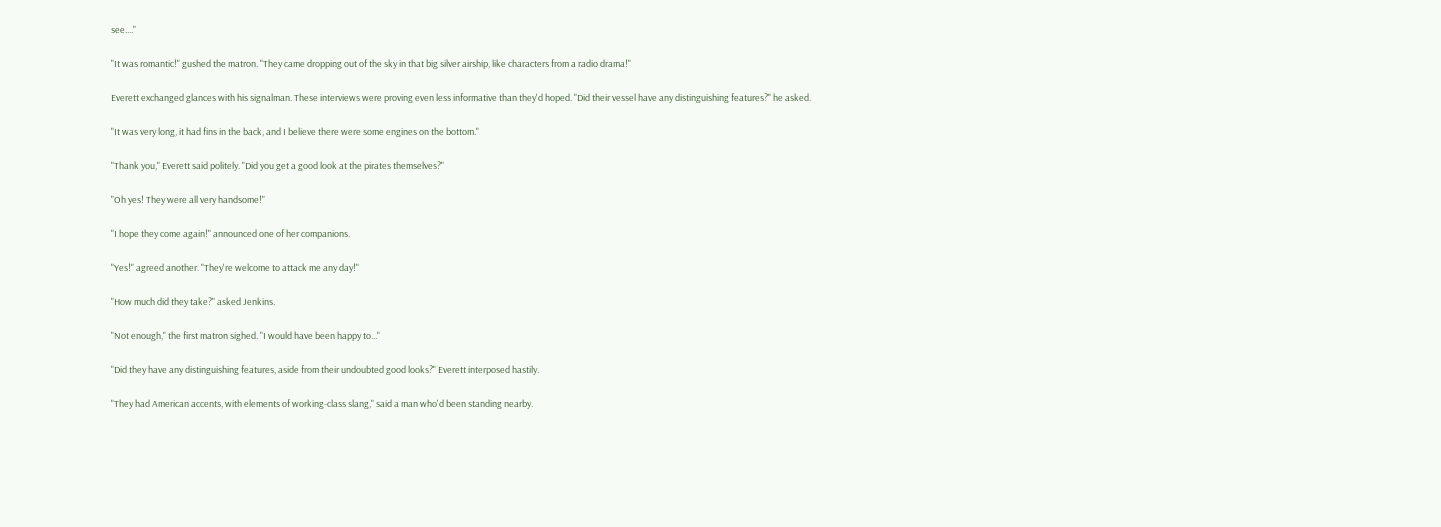see...."

"It was romantic!" gushed the matron. "They came dropping out of the sky in that big silver airship, like characters from a radio drama!"

Everett exchanged glances with his signalman. These interviews were proving even less informative than they'd hoped. "Did their vessel have any distinguishing features?" he asked.

"It was very long, it had fins in the back, and I believe there were some engines on the bottom."

"Thank you," Everett said politely. "Did you get a good look at the pirates themselves?"

"Oh yes! They were all very handsome!"

"I hope they come again!" announced one of her companions.

"Yes!" agreed another. "They're welcome to attack me any day!"

"How much did they take?" asked Jenkins.

"Not enough," the first matron sighed. "I would have been happy to..."

"Did they have any distinguishing features, aside from their undoubted good looks?" Everett interposed hastily.

"They had American accents, with elements of working-class slang," said a man who'd been standing nearby.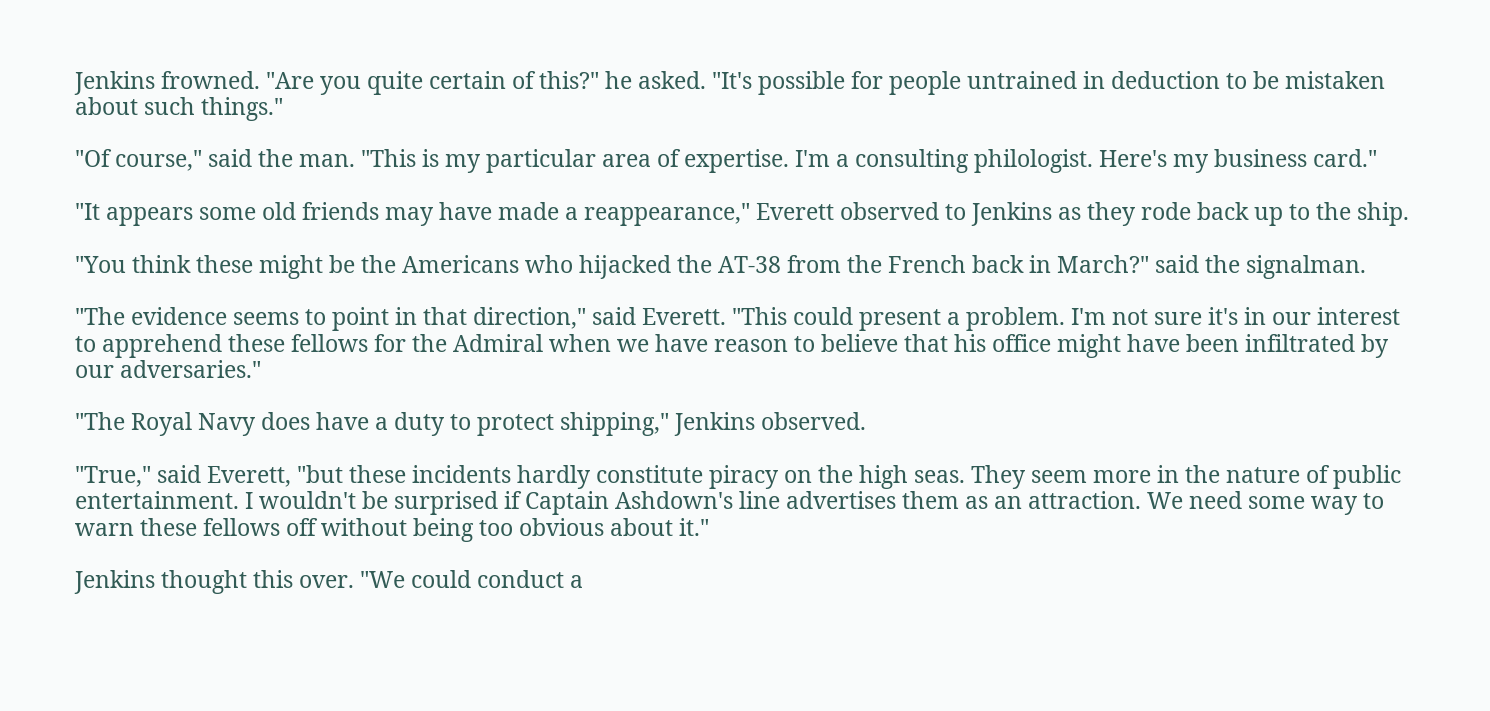Jenkins frowned. "Are you quite certain of this?" he asked. "It's possible for people untrained in deduction to be mistaken about such things."

"Of course," said the man. "This is my particular area of expertise. I'm a consulting philologist. Here's my business card."

"It appears some old friends may have made a reappearance," Everett observed to Jenkins as they rode back up to the ship.

"You think these might be the Americans who hijacked the AT-38 from the French back in March?" said the signalman.

"The evidence seems to point in that direction," said Everett. "This could present a problem. I'm not sure it's in our interest to apprehend these fellows for the Admiral when we have reason to believe that his office might have been infiltrated by our adversaries."

"The Royal Navy does have a duty to protect shipping," Jenkins observed.

"True," said Everett, "but these incidents hardly constitute piracy on the high seas. They seem more in the nature of public entertainment. I wouldn't be surprised if Captain Ashdown's line advertises them as an attraction. We need some way to warn these fellows off without being too obvious about it."

Jenkins thought this over. "We could conduct a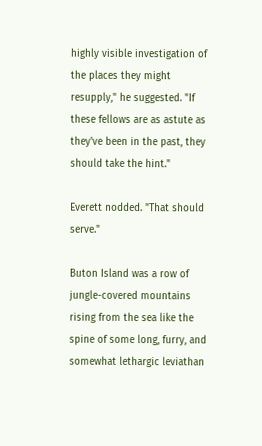highly visible investigation of the places they might resupply," he suggested. "If these fellows are as astute as they've been in the past, they should take the hint."

Everett nodded. "That should serve."

Buton Island was a row of jungle-covered mountains rising from the sea like the spine of some long, furry, and somewhat lethargic leviathan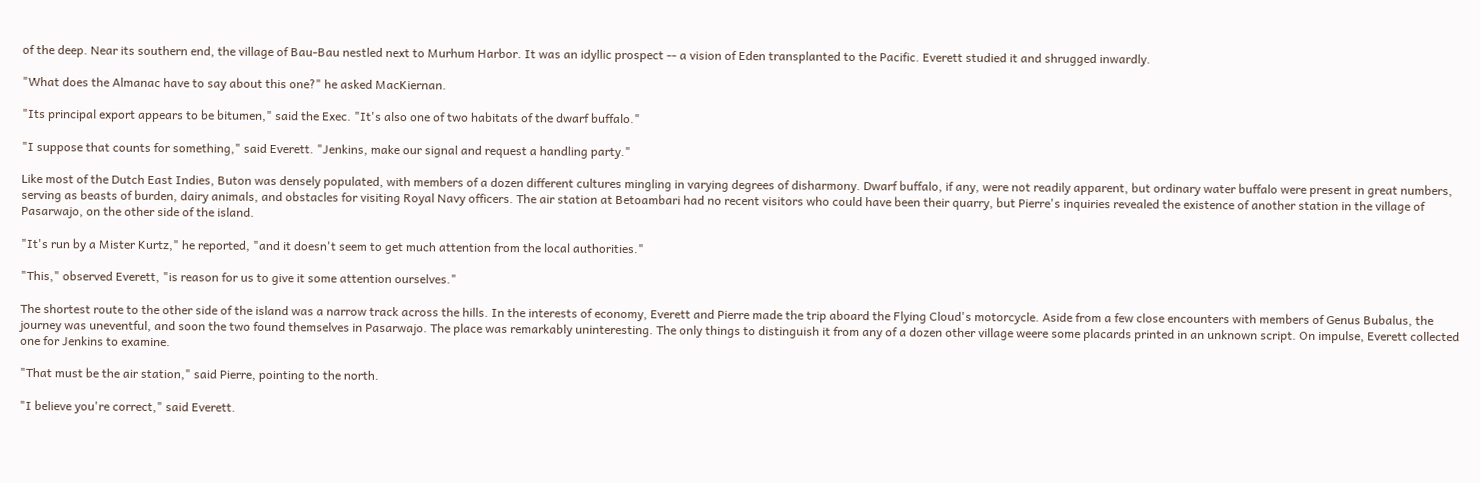of the deep. Near its southern end, the village of Bau-Bau nestled next to Murhum Harbor. It was an idyllic prospect -- a vision of Eden transplanted to the Pacific. Everett studied it and shrugged inwardly.

"What does the Almanac have to say about this one?" he asked MacKiernan.

"Its principal export appears to be bitumen," said the Exec. "It's also one of two habitats of the dwarf buffalo."

"I suppose that counts for something," said Everett. "Jenkins, make our signal and request a handling party."

Like most of the Dutch East Indies, Buton was densely populated, with members of a dozen different cultures mingling in varying degrees of disharmony. Dwarf buffalo, if any, were not readily apparent, but ordinary water buffalo were present in great numbers, serving as beasts of burden, dairy animals, and obstacles for visiting Royal Navy officers. The air station at Betoambari had no recent visitors who could have been their quarry, but Pierre's inquiries revealed the existence of another station in the village of Pasarwajo, on the other side of the island.

"It's run by a Mister Kurtz," he reported, "and it doesn't seem to get much attention from the local authorities."

"This," observed Everett, "is reason for us to give it some attention ourselves."

The shortest route to the other side of the island was a narrow track across the hills. In the interests of economy, Everett and Pierre made the trip aboard the Flying Cloud's motorcycle. Aside from a few close encounters with members of Genus Bubalus, the journey was uneventful, and soon the two found themselves in Pasarwajo. The place was remarkably uninteresting. The only things to distinguish it from any of a dozen other village weere some placards printed in an unknown script. On impulse, Everett collected one for Jenkins to examine.

"That must be the air station," said Pierre, pointing to the north.

"I believe you're correct," said Everett.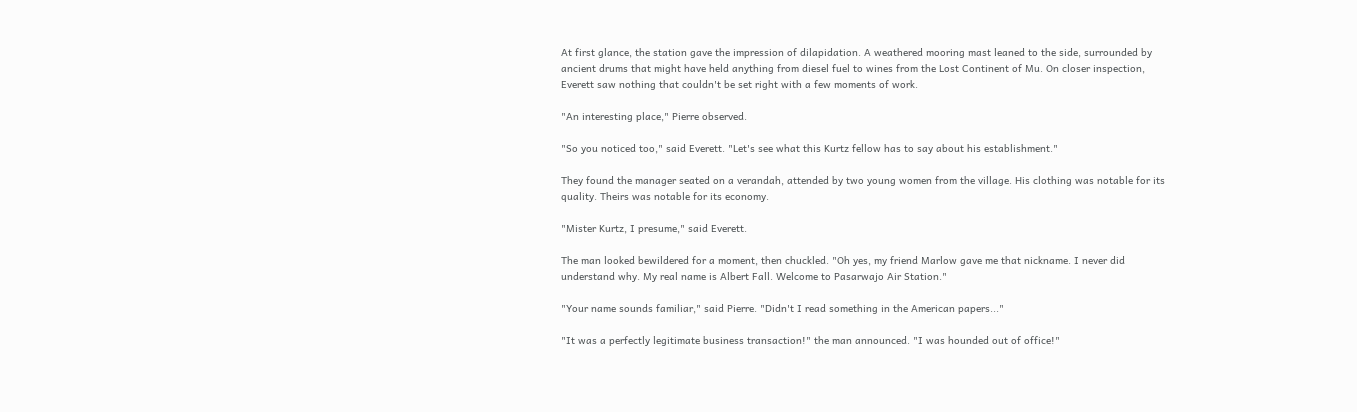At first glance, the station gave the impression of dilapidation. A weathered mooring mast leaned to the side, surrounded by ancient drums that might have held anything from diesel fuel to wines from the Lost Continent of Mu. On closer inspection, Everett saw nothing that couldn't be set right with a few moments of work.

"An interesting place," Pierre observed.

"So you noticed too," said Everett. "Let's see what this Kurtz fellow has to say about his establishment."

They found the manager seated on a verandah, attended by two young women from the village. His clothing was notable for its quality. Theirs was notable for its economy.

"Mister Kurtz, I presume," said Everett.

The man looked bewildered for a moment, then chuckled. "Oh yes, my friend Marlow gave me that nickname. I never did understand why. My real name is Albert Fall. Welcome to Pasarwajo Air Station."

"Your name sounds familiar," said Pierre. "Didn't I read something in the American papers..."

"It was a perfectly legitimate business transaction!" the man announced. "I was hounded out of office!"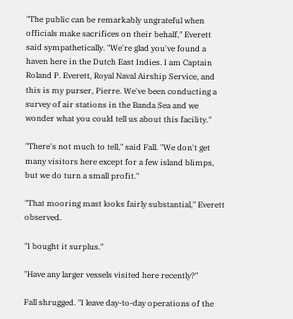"The public can be remarkably ungrateful when officials make sacrifices on their behalf," Everett said sympathetically. "We're glad you've found a haven here in the Dutch East Indies. I am Captain Roland P. Everett, Royal Naval Airship Service, and this is my purser, Pierre. We've been conducting a survey of air stations in the Banda Sea and we wonder what you could tell us about this facility."

"There's not much to tell," said Fall. "We don't get many visitors here except for a few island blimps, but we do turn a small profit."

"That mooring mast looks fairly substantial," Everett observed.

"I bought it surplus."

"Have any larger vessels visited here recently?"

Fall shrugged. "I leave day-to-day operations of the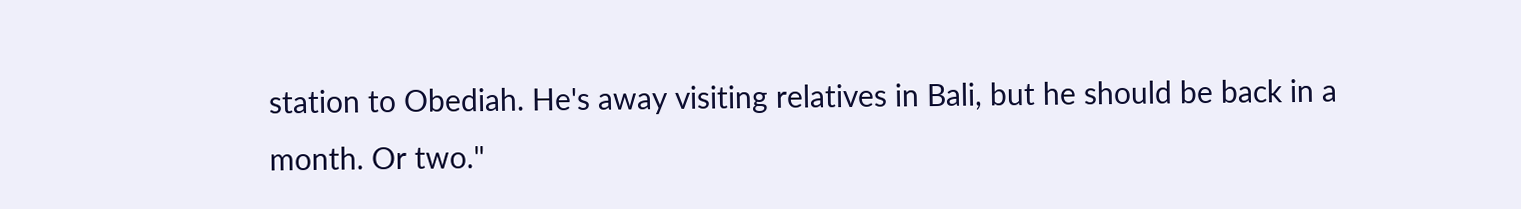station to Obediah. He's away visiting relatives in Bali, but he should be back in a month. Or two."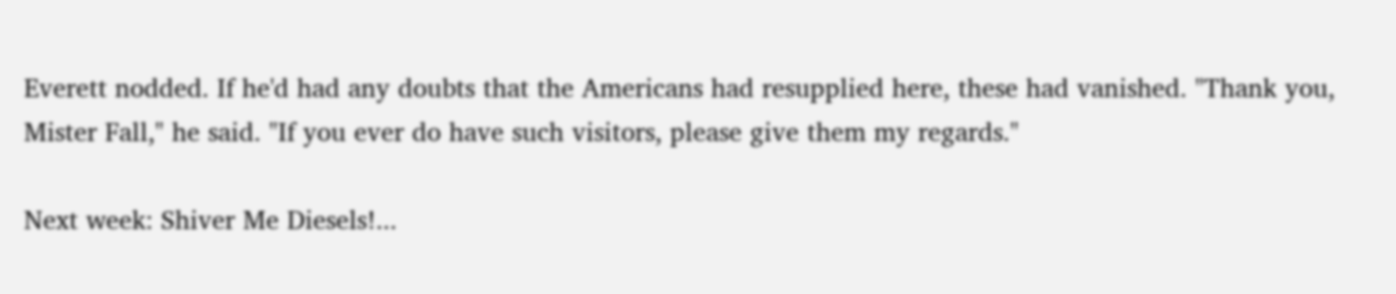Everett nodded. If he'd had any doubts that the Americans had resupplied here, these had vanished. "Thank you, Mister Fall," he said. "If you ever do have such visitors, please give them my regards."

Next week: Shiver Me Diesels!...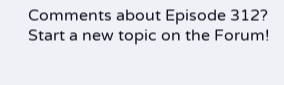Comments about Episode 312? Start a new topic on the Forum!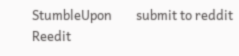StumbleUpon        submit to reddit Reedit